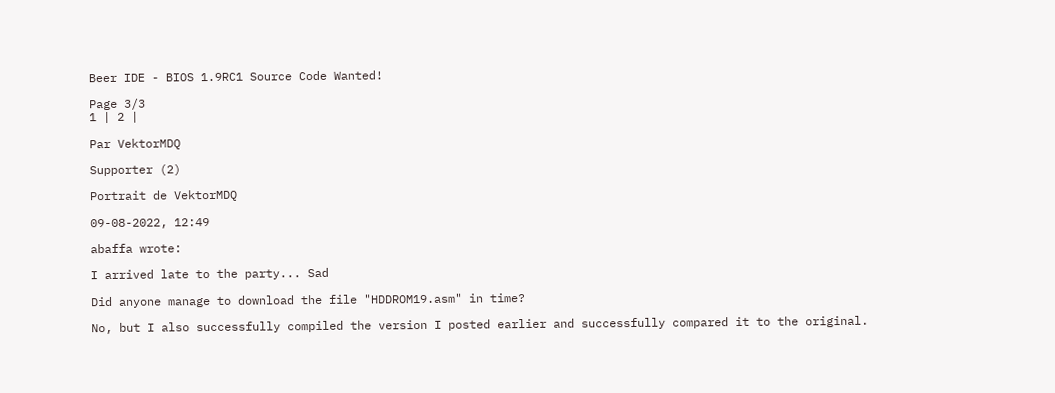Beer IDE - BIOS 1.9RC1 Source Code Wanted!

Page 3/3
1 | 2 |

Par VektorMDQ

Supporter (2)

Portrait de VektorMDQ

09-08-2022, 12:49

abaffa wrote:

I arrived late to the party... Sad

Did anyone manage to download the file "HDDROM19.asm" in time?

No, but I also successfully compiled the version I posted earlier and successfully compared it to the original.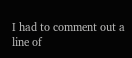I had to comment out a line of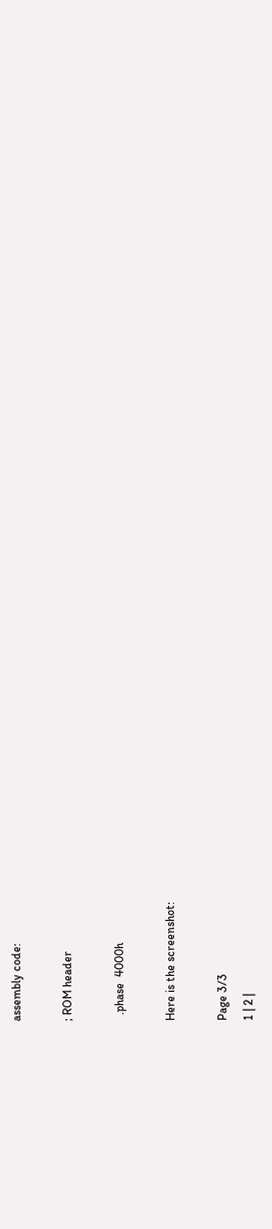assembly code:

; ROM header

  .phase  4000h

Here is the screenshot:

Page 3/3
1 | 2 |